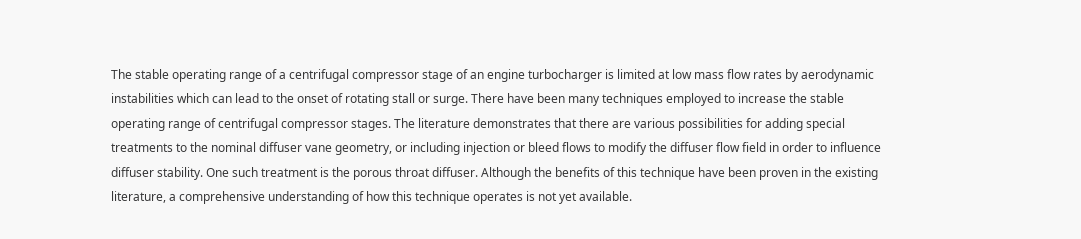The stable operating range of a centrifugal compressor stage of an engine turbocharger is limited at low mass flow rates by aerodynamic instabilities which can lead to the onset of rotating stall or surge. There have been many techniques employed to increase the stable operating range of centrifugal compressor stages. The literature demonstrates that there are various possibilities for adding special treatments to the nominal diffuser vane geometry, or including injection or bleed flows to modify the diffuser flow field in order to influence diffuser stability. One such treatment is the porous throat diffuser. Although the benefits of this technique have been proven in the existing literature, a comprehensive understanding of how this technique operates is not yet available.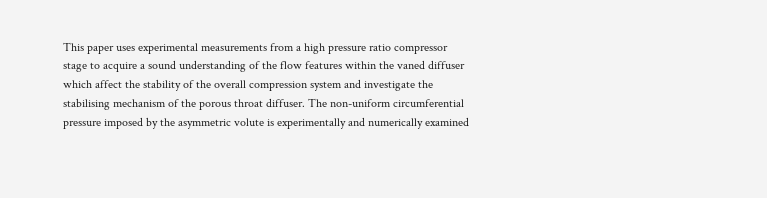This paper uses experimental measurements from a high pressure ratio compressor stage to acquire a sound understanding of the flow features within the vaned diffuser which affect the stability of the overall compression system and investigate the stabilising mechanism of the porous throat diffuser. The non-uniform circumferential pressure imposed by the asymmetric volute is experimentally and numerically examined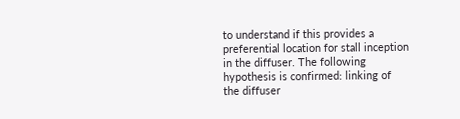to understand if this provides a preferential location for stall inception in the diffuser. The following hypothesis is confirmed: linking of the diffuser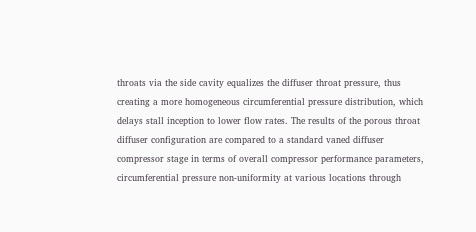throats via the side cavity equalizes the diffuser throat pressure, thus creating a more homogeneous circumferential pressure distribution, which delays stall inception to lower flow rates. The results of the porous throat diffuser configuration are compared to a standard vaned diffuser compressor stage in terms of overall compressor performance parameters, circumferential pressure non-uniformity at various locations through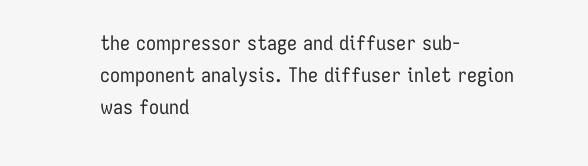the compressor stage and diffuser sub-component analysis. The diffuser inlet region was found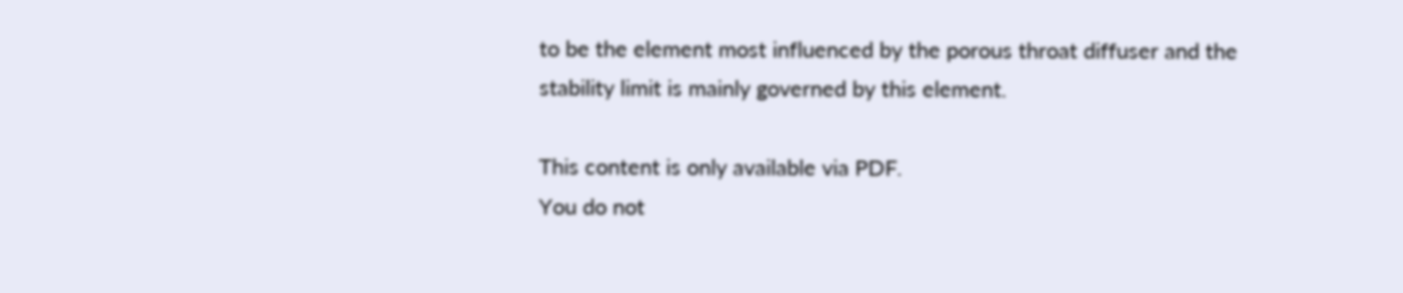to be the element most influenced by the porous throat diffuser and the stability limit is mainly governed by this element.

This content is only available via PDF.
You do not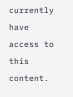currently have access to this content.